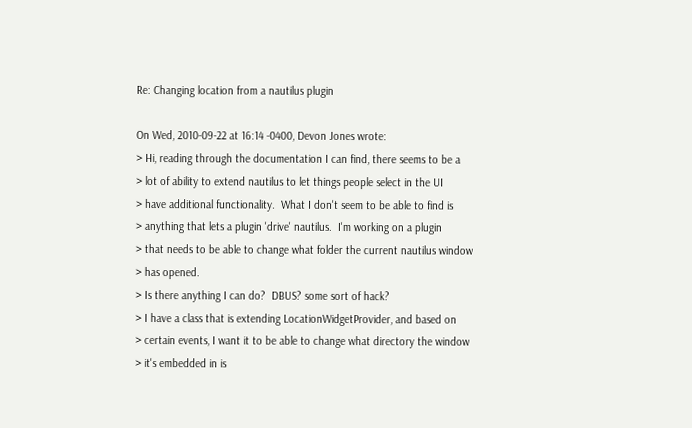Re: Changing location from a nautilus plugin

On Wed, 2010-09-22 at 16:14 -0400, Devon Jones wrote:
> Hi, reading through the documentation I can find, there seems to be a
> lot of ability to extend nautilus to let things people select in the UI
> have additional functionality.  What I don't seem to be able to find is
> anything that lets a plugin 'drive' nautilus.  I'm working on a plugin
> that needs to be able to change what folder the current nautilus window
> has opened.
> Is there anything I can do?  DBUS? some sort of hack?
> I have a class that is extending LocationWidgetProvider, and based on
> certain events, I want it to be able to change what directory the window
> it's embedded in is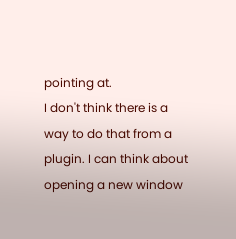pointing at.
I don't think there is a way to do that from a plugin. I can think about
opening a new window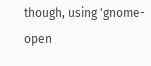though, using 'gnome-open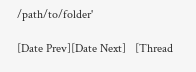/path/to/folder'

[Date Prev][Date Next]   [Thread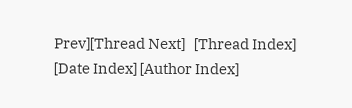Prev][Thread Next]   [Thread Index] [Date Index] [Author Index]